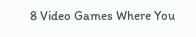8 Video Games Where You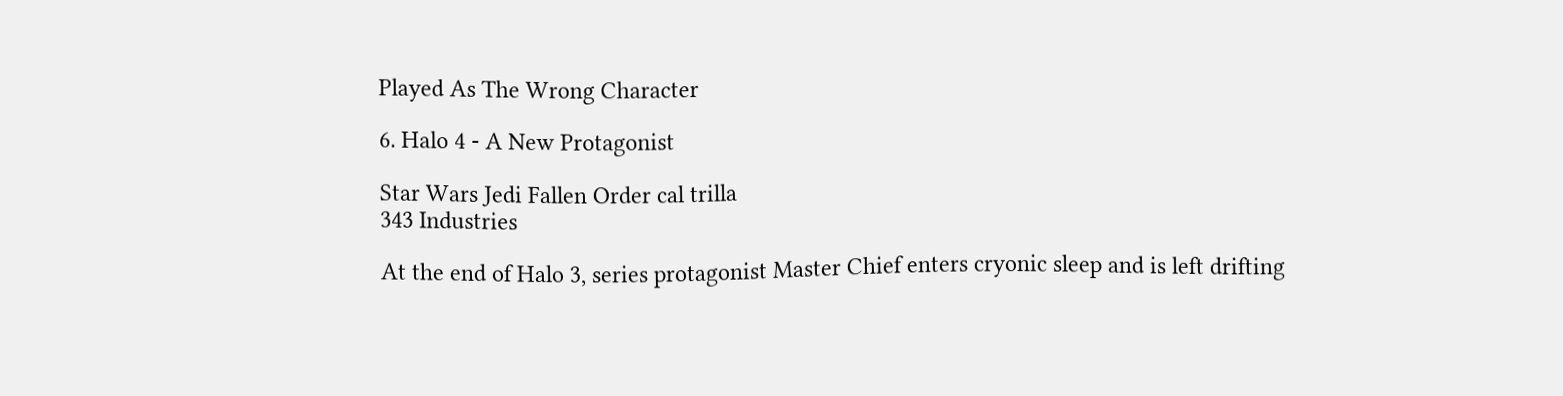Played As The Wrong Character

6. Halo 4 - A New Protagonist

Star Wars Jedi Fallen Order cal trilla
343 Industries

At the end of Halo 3, series protagonist Master Chief enters cryonic sleep and is left drifting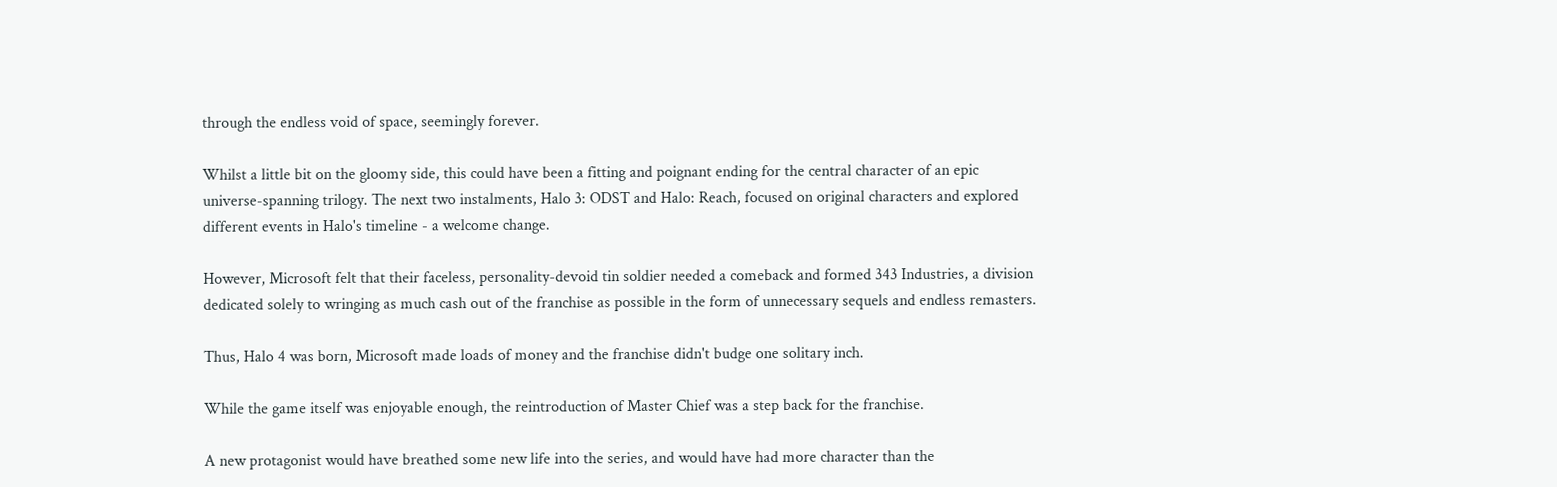through the endless void of space, seemingly forever.

Whilst a little bit on the gloomy side, this could have been a fitting and poignant ending for the central character of an epic universe-spanning trilogy. The next two instalments, Halo 3: ODST and Halo: Reach, focused on original characters and explored different events in Halo's timeline - a welcome change.

However, Microsoft felt that their faceless, personality-devoid tin soldier needed a comeback and formed 343 Industries, a division dedicated solely to wringing as much cash out of the franchise as possible in the form of unnecessary sequels and endless remasters.

Thus, Halo 4 was born, Microsoft made loads of money and the franchise didn't budge one solitary inch.

While the game itself was enjoyable enough, the reintroduction of Master Chief was a step back for the franchise.

A new protagonist would have breathed some new life into the series, and would have had more character than the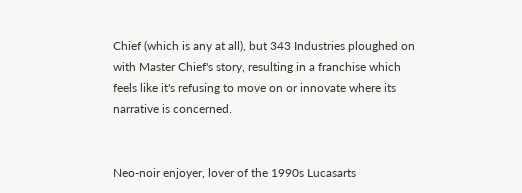Chief (which is any at all), but 343 Industries ploughed on with Master Chief's story, resulting in a franchise which feels like it's refusing to move on or innovate where its narrative is concerned.


Neo-noir enjoyer, lover of the 1990s Lucasarts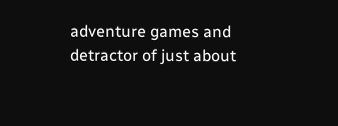adventure games and detractor of just about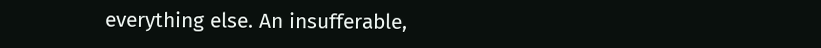everything else. An insufferable,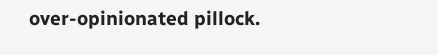over-opinionated pillock.